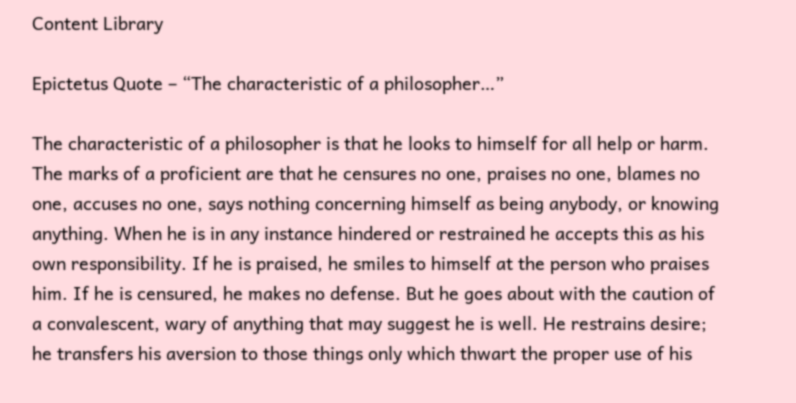Content Library

Epictetus Quote – “The characteristic of a philosopher…”

The characteristic of a philosopher is that he looks to himself for all help or harm. The marks of a proficient are that he censures no one, praises no one, blames no one, accuses no one, says nothing concerning himself as being anybody, or knowing anything. When he is in any instance hindered or restrained he accepts this as his own responsibility. If he is praised, he smiles to himself at the person who praises him. If he is censured, he makes no defense. But he goes about with the caution of a convalescent, wary of anything that may suggest he is well. He restrains desire; he transfers his aversion to those things only which thwart the proper use of his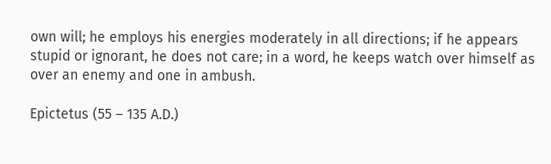own will; he employs his energies moderately in all directions; if he appears stupid or ignorant, he does not care; in a word, he keeps watch over himself as over an enemy and one in ambush.

Epictetus (55 – 135 A.D.)